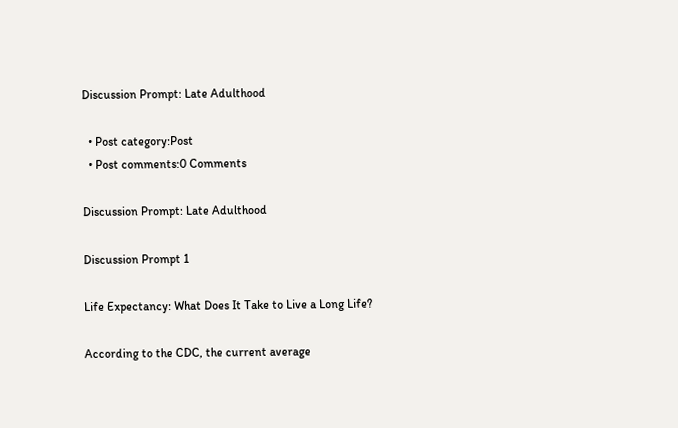Discussion Prompt: Late Adulthood

  • Post category:Post
  • Post comments:0 Comments

Discussion Prompt: Late Adulthood

Discussion Prompt 1

Life Expectancy: What Does It Take to Live a Long Life?

According to the CDC, the current average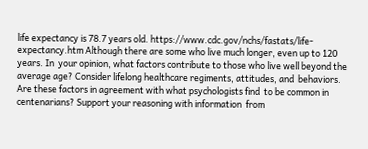life expectancy is 78.7 years old. https://www.cdc.gov/nchs/fastats/life-expectancy.htm Although there are some who live much longer, even up to 120 years. In  your opinion, what factors contribute to those who live well beyond the  average age? Consider lifelong healthcare regiments, attitudes, and  behaviors. Are these factors in agreement with what psychologists find  to be common in centenarians? Support your reasoning with information  from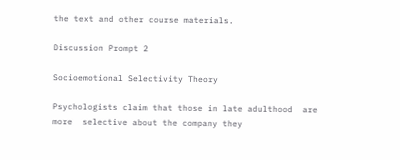the text and other course materials.

Discussion Prompt 2

Socioemotional Selectivity Theory

Psychologists claim that those in late adulthood  are more  selective about the company they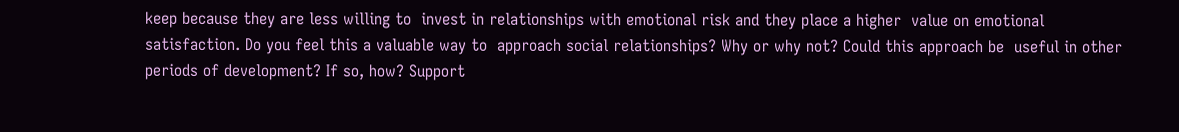keep because they are less willing to  invest in relationships with emotional risk and they place a higher  value on emotional satisfaction. Do you feel this a valuable way to  approach social relationships? Why or why not? Could this approach be  useful in other periods of development? If so, how? Support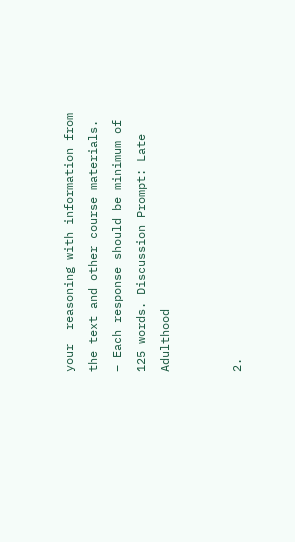your  reasoning with information from the text and other course materials. – Each response should be minimum of 125 words. Discussion Prompt: Late Adulthood


2.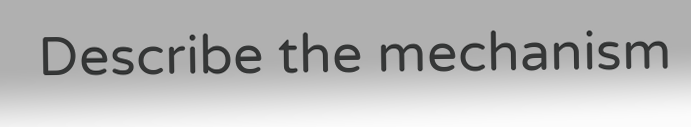Describe the mechanism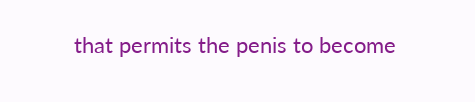that permits the penis to become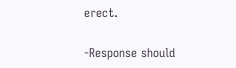erect.

-Response should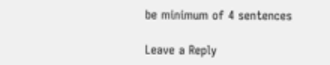be minimum of 4 sentences

Leave a Reply